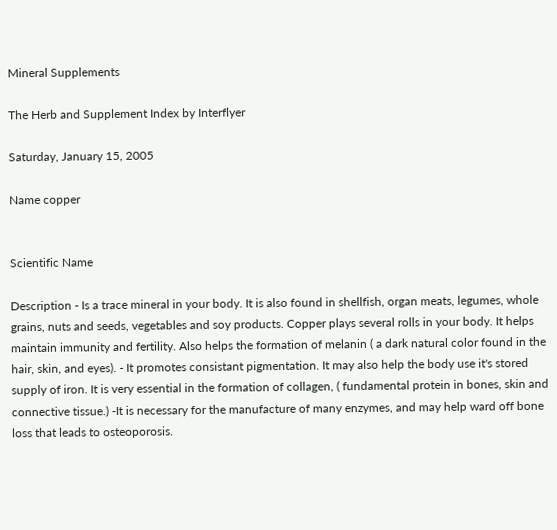Mineral Supplements

The Herb and Supplement Index by Interflyer

Saturday, January 15, 2005

Name copper


Scientific Name

Description - Is a trace mineral in your body. It is also found in shellfish, organ meats, legumes, whole grains, nuts and seeds, vegetables and soy products. Copper plays several rolls in your body. It helps maintain immunity and fertility. Also helps the formation of melanin ( a dark natural color found in the hair, skin, and eyes). - It promotes consistant pigmentation. It may also help the body use it's stored supply of iron. It is very essential in the formation of collagen, ( fundamental protein in bones, skin and connective tissue.) -It is necessary for the manufacture of many enzymes, and may help ward off bone loss that leads to osteoporosis.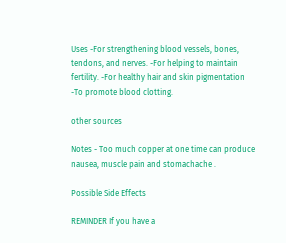Uses -For strengthening blood vessels, bones, tendons, and nerves. -For helping to maintain fertility. -For healthy hair and skin pigmentation -To promote blood clotting.

other sources

Notes - Too much copper at one time can produce nausea, muscle pain and stomachache .

Possible Side Effects

REMINDER If you have a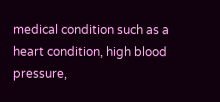medical condition such as a heart condition, high blood pressure,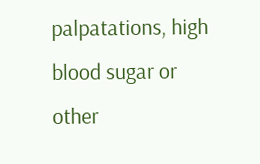palpatations, high blood sugar or other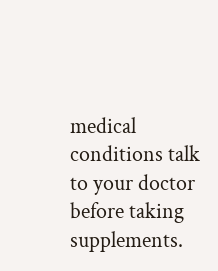medical conditions talk to your doctor before taking supplements.